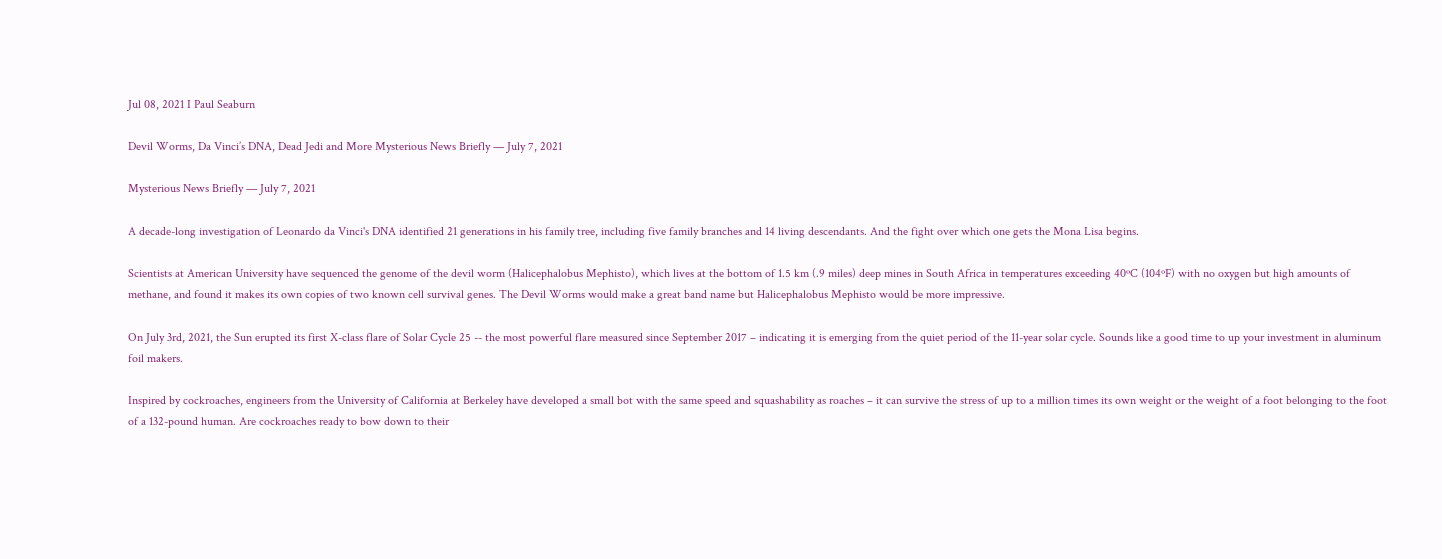Jul 08, 2021 I Paul Seaburn

Devil Worms, Da Vinci’s DNA, Dead Jedi and More Mysterious News Briefly — July 7, 2021

Mysterious News Briefly — July 7, 2021

A decade-long investigation of Leonardo da Vinci's DNA identified 21 generations in his family tree, including five family branches and 14 living descendants. And the fight over which one gets the Mona Lisa begins.

Scientists at American University have sequenced the genome of the devil worm (Halicephalobus Mephisto), which lives at the bottom of 1.5 km (.9 miles) deep mines in South Africa in temperatures exceeding 40ºC (104ºF) with no oxygen but high amounts of methane, and found it makes its own copies of two known cell survival genes. The Devil Worms would make a great band name but Halicephalobus Mephisto would be more impressive.

On July 3rd, 2021, the Sun erupted its first X-class flare of Solar Cycle 25 -- the most powerful flare measured since September 2017 – indicating it is emerging from the quiet period of the 11-year solar cycle. Sounds like a good time to up your investment in aluminum foil makers.

Inspired by cockroaches, engineers from the University of California at Berkeley have developed a small bot with the same speed and squashability as roaches – it can survive the stress of up to a million times its own weight or the weight of a foot belonging to the foot of a 132-pound human. Are cockroaches ready to bow down to their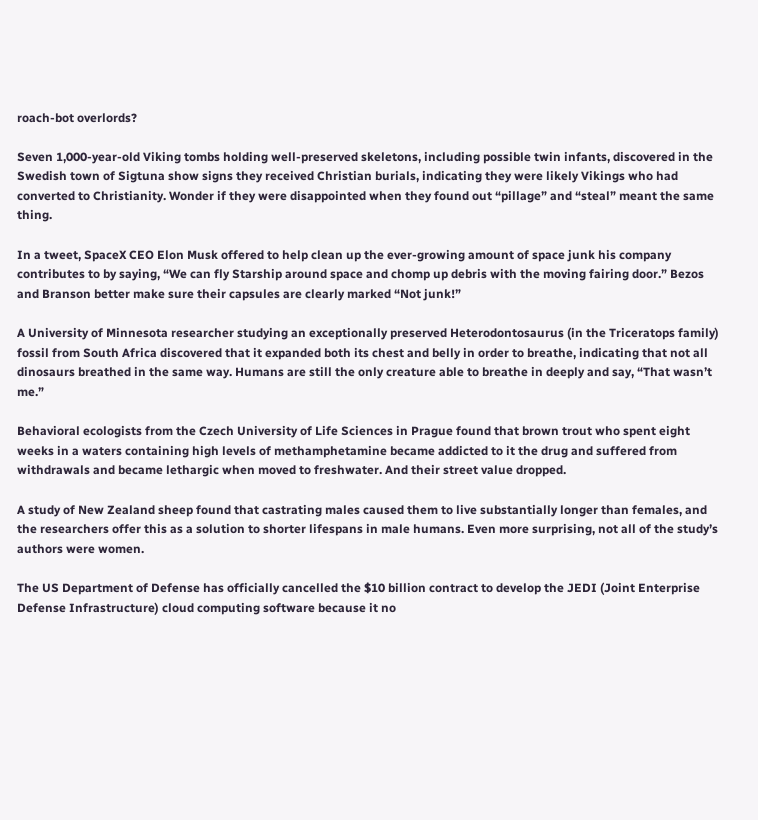roach-bot overlords?

Seven 1,000-year-old Viking tombs holding well-preserved skeletons, including possible twin infants, discovered in the Swedish town of Sigtuna show signs they received Christian burials, indicating they were likely Vikings who had converted to Christianity. Wonder if they were disappointed when they found out “pillage” and “steal” meant the same thing.

In a tweet, SpaceX CEO Elon Musk offered to help clean up the ever-growing amount of space junk his company contributes to by saying, “We can fly Starship around space and chomp up debris with the moving fairing door.” Bezos and Branson better make sure their capsules are clearly marked “Not junk!”

A University of Minnesota researcher studying an exceptionally preserved Heterodontosaurus (in the Triceratops family) fossil from South Africa discovered that it expanded both its chest and belly in order to breathe, indicating that not all dinosaurs breathed in the same way. Humans are still the only creature able to breathe in deeply and say, “That wasn’t me.”

Behavioral ecologists from the Czech University of Life Sciences in Prague found that brown trout who spent eight weeks in a waters containing high levels of methamphetamine became addicted to it the drug and suffered from withdrawals and became lethargic when moved to freshwater. And their street value dropped.

A study of New Zealand sheep found that castrating males caused them to live substantially longer than females, and the researchers offer this as a solution to shorter lifespans in male humans. Even more surprising, not all of the study’s authors were women.

The US Department of Defense has officially cancelled the $10 billion contract to develop the JEDI (Joint Enterprise Defense Infrastructure) cloud computing software because it no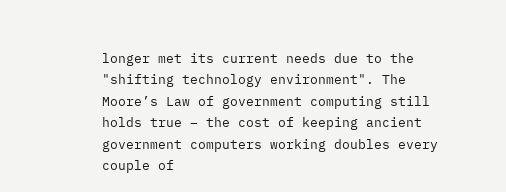longer met its current needs due to the "shifting technology environment". The Moore’s Law of government computing still holds true – the cost of keeping ancient government computers working doubles every couple of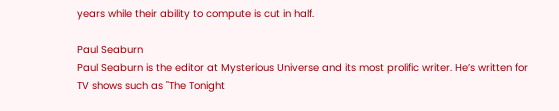years while their ability to compute is cut in half.

Paul Seaburn
Paul Seaburn is the editor at Mysterious Universe and its most prolific writer. He’s written for TV shows such as "The Tonight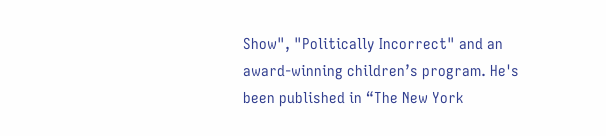Show", "Politically Incorrect" and an award-winning children’s program. He's been published in “The New York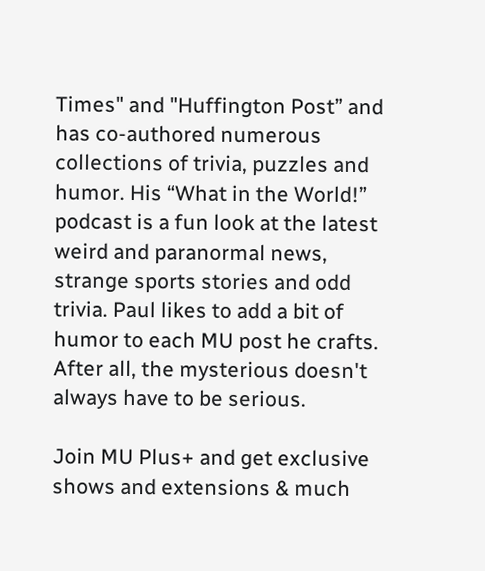Times" and "Huffington Post” and has co-authored numerous collections of trivia, puzzles and humor. His “What in the World!” podcast is a fun look at the latest weird and paranormal news, strange sports stories and odd trivia. Paul likes to add a bit of humor to each MU post he crafts. After all, the mysterious doesn't always have to be serious.

Join MU Plus+ and get exclusive shows and extensions & much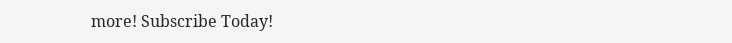more! Subscribe Today!